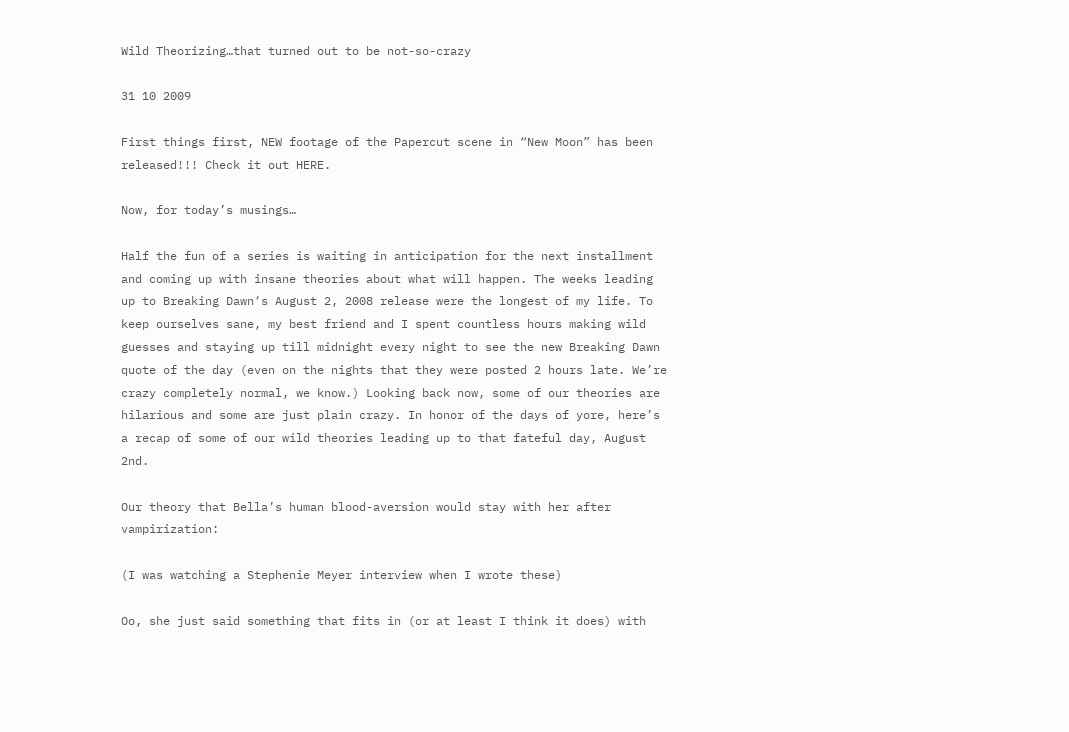Wild Theorizing…that turned out to be not-so-crazy

31 10 2009

First things first, NEW footage of the Papercut scene in “New Moon” has been released!!! Check it out HERE.

Now, for today’s musings…

Half the fun of a series is waiting in anticipation for the next installment and coming up with insane theories about what will happen. The weeks leading up to Breaking Dawn‘s August 2, 2008 release were the longest of my life. To keep ourselves sane, my best friend and I spent countless hours making wild guesses and staying up till midnight every night to see the new Breaking Dawn quote of the day (even on the nights that they were posted 2 hours late. We’re crazy completely normal, we know.) Looking back now, some of our theories are hilarious and some are just plain crazy. In honor of the days of yore, here’s a recap of some of our wild theories leading up to that fateful day, August 2nd.

Our theory that Bella’s human blood-aversion would stay with her after vampirization:

(I was watching a Stephenie Meyer interview when I wrote these)

Oo, she just said something that fits in (or at least I think it does) with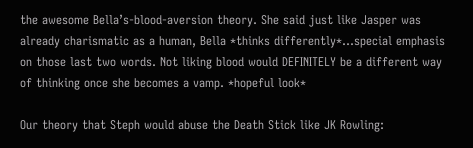the awesome Bella’s-blood-aversion theory. She said just like Jasper was already charismatic as a human, Bella *thinks differently*…special emphasis on those last two words. Not liking blood would DEFINITELY be a different way of thinking once she becomes a vamp. *hopeful look*

Our theory that Steph would abuse the Death Stick like JK Rowling: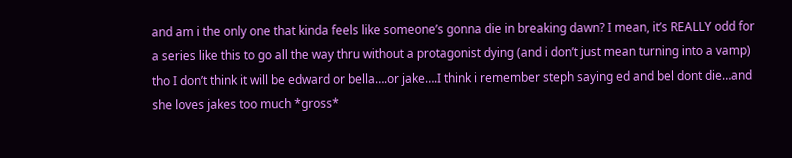and am i the only one that kinda feels like someone’s gonna die in breaking dawn? I mean, it’s REALLY odd for a series like this to go all the way thru without a protagonist dying (and i don’t just mean turning into a vamp) tho I don’t think it will be edward or bella….or jake….I think i remember steph saying ed and bel dont die…and she loves jakes too much *gross*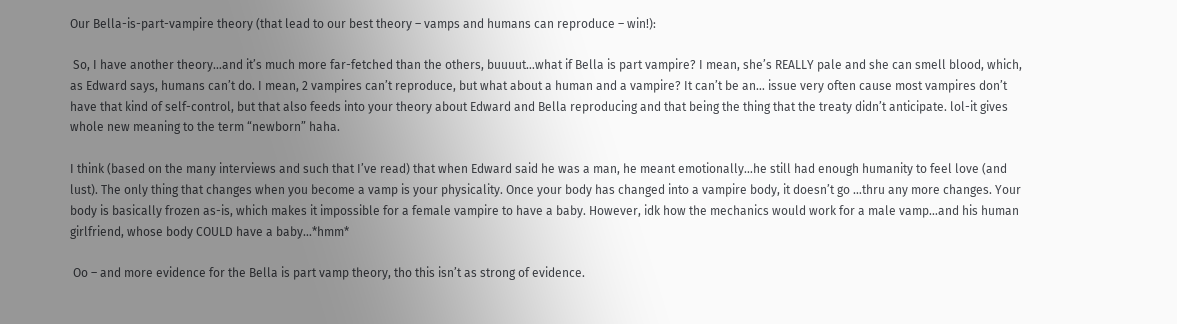Our Bella-is-part-vampire theory (that lead to our best theory – vamps and humans can reproduce – win!):

 So, I have another theory…and it’s much more far-fetched than the others, buuuut…what if Bella is part vampire? I mean, she’s REALLY pale and she can smell blood, which, as Edward says, humans can’t do. I mean, 2 vampires can’t reproduce, but what about a human and a vampire? It can’t be an… issue very often cause most vampires don’t have that kind of self-control, but that also feeds into your theory about Edward and Bella reproducing and that being the thing that the treaty didn’t anticipate. lol-it gives whole new meaning to the term “newborn” haha.

I think (based on the many interviews and such that I’ve read) that when Edward said he was a man, he meant emotionally…he still had enough humanity to feel love (and lust). The only thing that changes when you become a vamp is your physicality. Once your body has changed into a vampire body, it doesn’t go …thru any more changes. Your body is basically frozen as-is, which makes it impossible for a female vampire to have a baby. However, idk how the mechanics would work for a male vamp…and his human girlfriend, whose body COULD have a baby…*hmm*

 Oo – and more evidence for the Bella is part vamp theory, tho this isn’t as strong of evidence.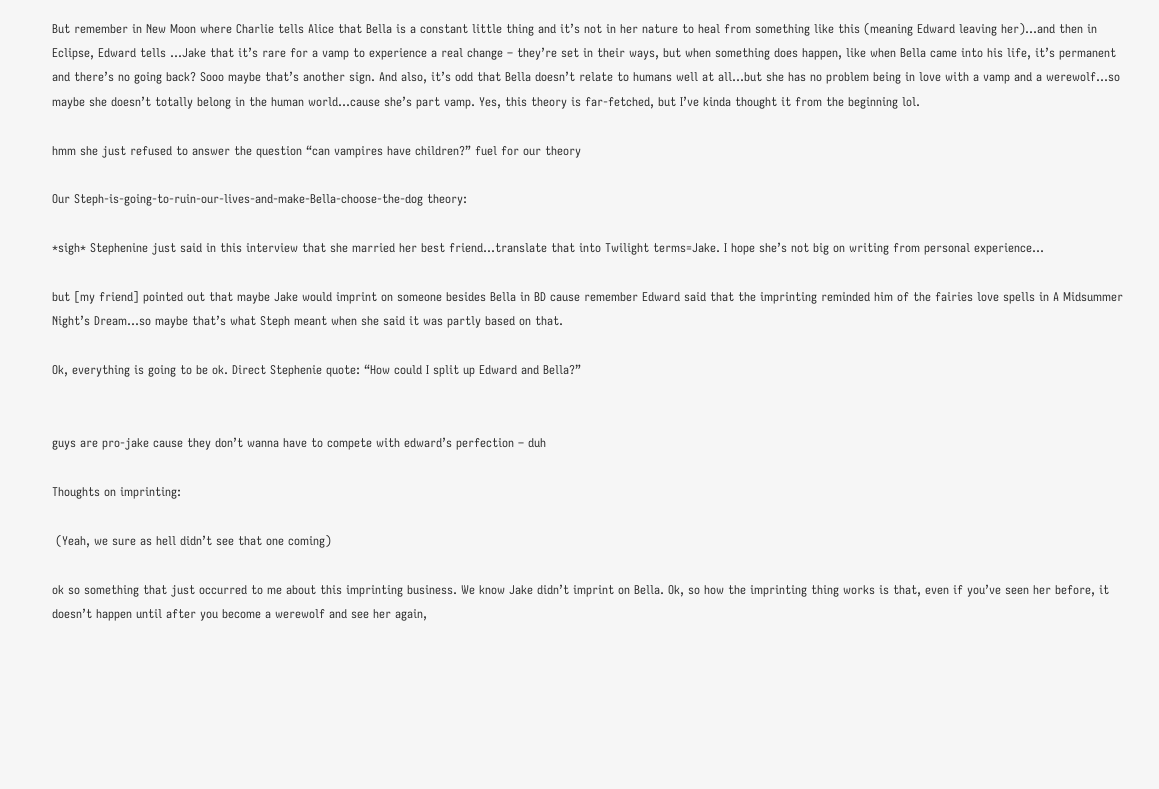But remember in New Moon where Charlie tells Alice that Bella is a constant little thing and it’s not in her nature to heal from something like this (meaning Edward leaving her)…and then in Eclipse, Edward tells …Jake that it’s rare for a vamp to experience a real change – they’re set in their ways, but when something does happen, like when Bella came into his life, it’s permanent and there’s no going back? Sooo maybe that’s another sign. And also, it’s odd that Bella doesn’t relate to humans well at all…but she has no problem being in love with a vamp and a werewolf…so maybe she doesn’t totally belong in the human world…cause she’s part vamp. Yes, this theory is far-fetched, but I’ve kinda thought it from the beginning lol.

hmm she just refused to answer the question “can vampires have children?” fuel for our theory

Our Steph-is-going-to-ruin-our-lives-and-make-Bella-choose-the-dog theory:

*sigh* Stephenine just said in this interview that she married her best friend…translate that into Twilight terms=Jake. I hope she’s not big on writing from personal experience…

but [my friend] pointed out that maybe Jake would imprint on someone besides Bella in BD cause remember Edward said that the imprinting reminded him of the fairies love spells in A Midsummer Night’s Dream…so maybe that’s what Steph meant when she said it was partly based on that.

Ok, everything is going to be ok. Direct Stephenie quote: “How could I split up Edward and Bella?”


guys are pro-jake cause they don’t wanna have to compete with edward’s perfection – duh

Thoughts on imprinting:

 (Yeah, we sure as hell didn’t see that one coming)

ok so something that just occurred to me about this imprinting business. We know Jake didn’t imprint on Bella. Ok, so how the imprinting thing works is that, even if you’ve seen her before, it doesn’t happen until after you become a werewolf and see her again,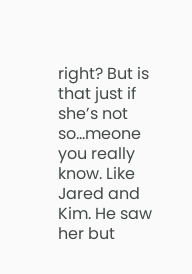right? But is that just if she’s not so…meone you really know. Like Jared and Kim. He saw her but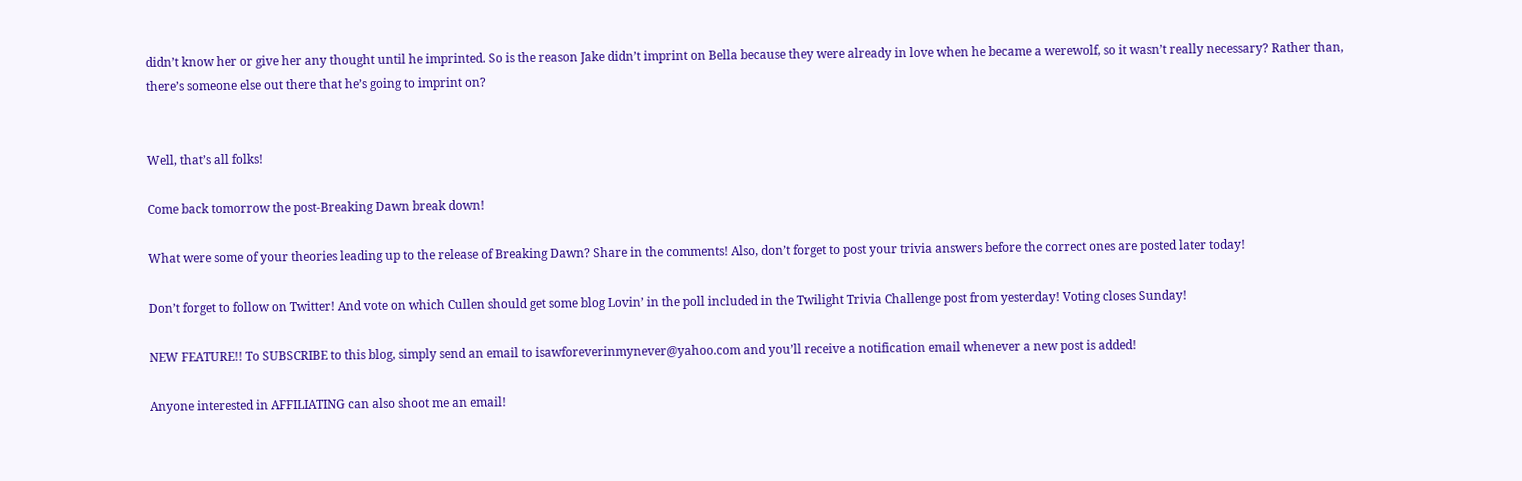didn’t know her or give her any thought until he imprinted. So is the reason Jake didn’t imprint on Bella because they were already in love when he became a werewolf, so it wasn’t really necessary? Rather than, there’s someone else out there that he’s going to imprint on?


Well, that’s all folks!

Come back tomorrow the post-Breaking Dawn break down!

What were some of your theories leading up to the release of Breaking Dawn? Share in the comments! Also, don’t forget to post your trivia answers before the correct ones are posted later today!

Don’t forget to follow on Twitter! And vote on which Cullen should get some blog Lovin’ in the poll included in the Twilight Trivia Challenge post from yesterday! Voting closes Sunday!

NEW FEATURE!! To SUBSCRIBE to this blog, simply send an email to isawforeverinmynever@yahoo.com and you’ll receive a notification email whenever a new post is added!

Anyone interested in AFFILIATING can also shoot me an email!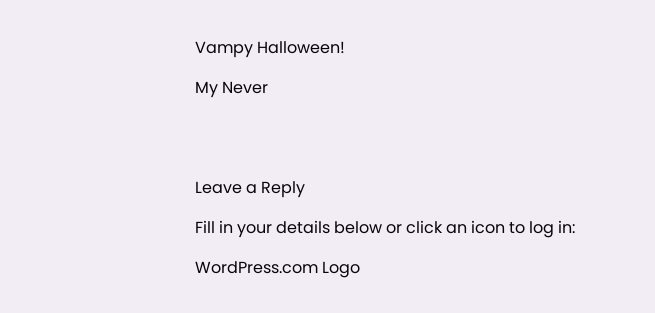Vampy Halloween!

My Never




Leave a Reply

Fill in your details below or click an icon to log in:

WordPress.com Logo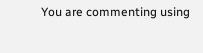You are commenting using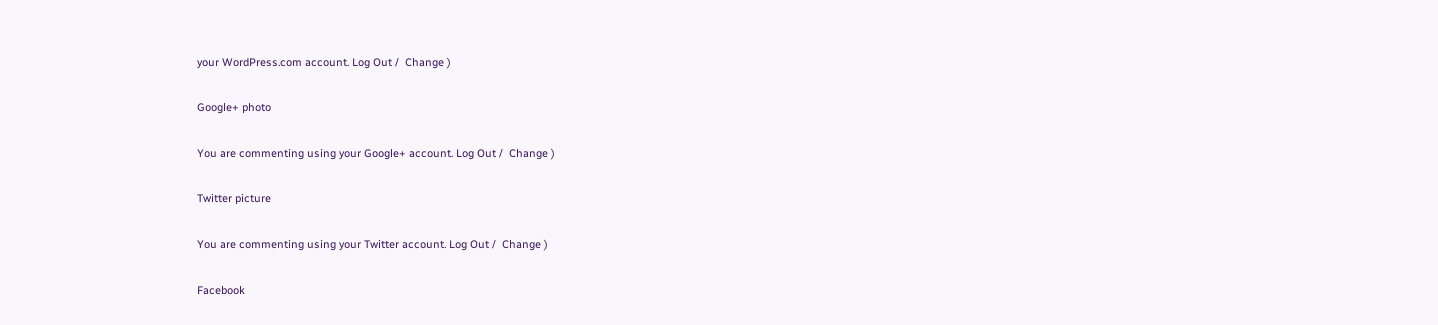your WordPress.com account. Log Out /  Change )

Google+ photo

You are commenting using your Google+ account. Log Out /  Change )

Twitter picture

You are commenting using your Twitter account. Log Out /  Change )

Facebook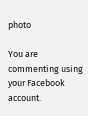photo

You are commenting using your Facebook account.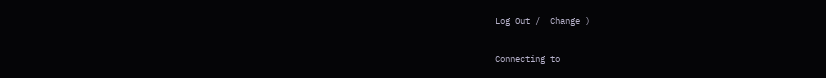Log Out /  Change )


Connecting to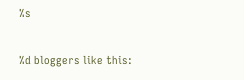%s

%d bloggers like this: